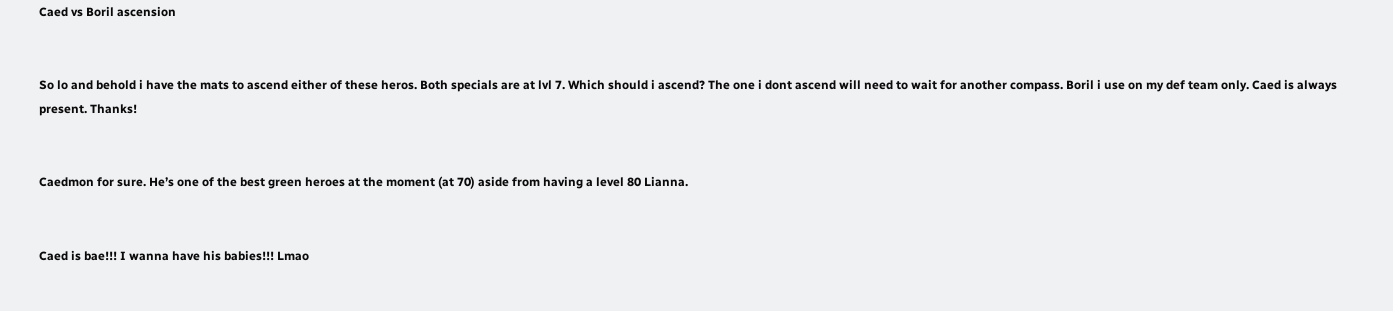Caed vs Boril ascension


So lo and behold i have the mats to ascend either of these heros. Both specials are at lvl 7. Which should i ascend? The one i dont ascend will need to wait for another compass. Boril i use on my def team only. Caed is always present. Thanks!


Caedmon for sure. He’s one of the best green heroes at the moment (at 70) aside from having a level 80 Lianna.


Caed is bae!!! I wanna have his babies!!! Lmao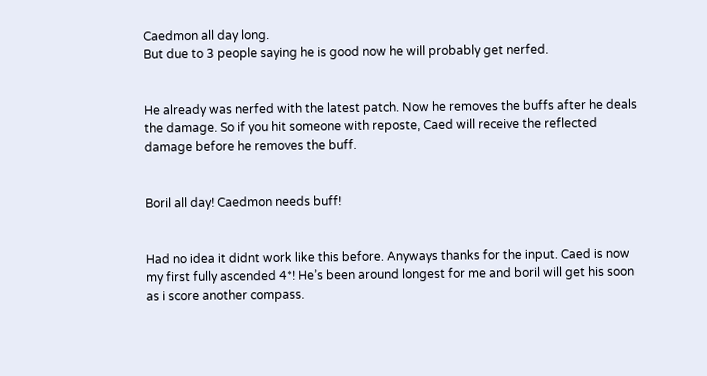Caedmon all day long.
But due to 3 people saying he is good now he will probably get nerfed.


He already was nerfed with the latest patch. Now he removes the buffs after he deals the damage. So if you hit someone with reposte, Caed will receive the reflected damage before he removes the buff.


Boril all day! Caedmon needs buff!


Had no idea it didnt work like this before. Anyways thanks for the input. Caed is now my first fully ascended 4*! He’s been around longest for me and boril will get his soon as i score another compass.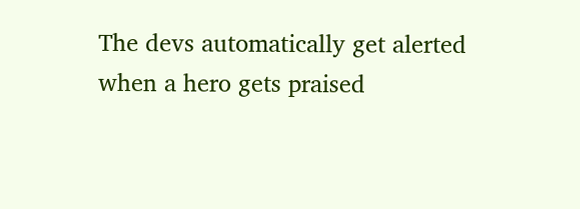The devs automatically get alerted when a hero gets praised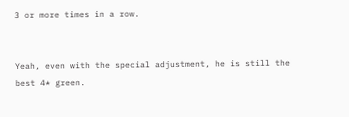3 or more times in a row.


Yeah, even with the special adjustment, he is still the best 4* green.